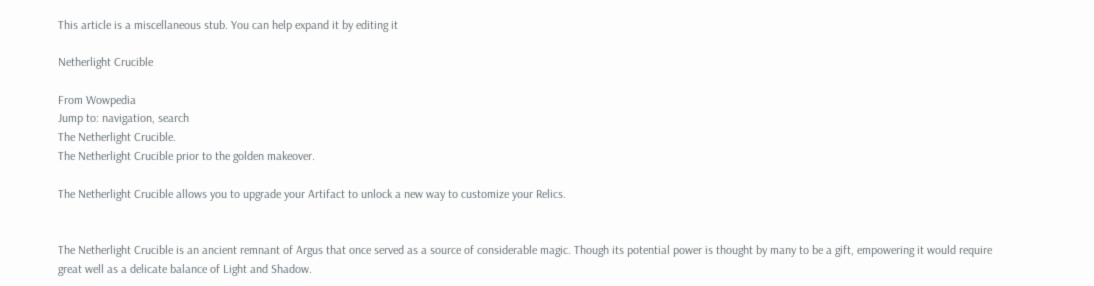This article is a miscellaneous stub. You can help expand it by editing it

Netherlight Crucible

From Wowpedia
Jump to: navigation, search
The Netherlight Crucible.
The Netherlight Crucible prior to the golden makeover.

The Netherlight Crucible allows you to upgrade your Artifact to unlock a new way to customize your Relics.


The Netherlight Crucible is an ancient remnant of Argus that once served as a source of considerable magic. Though its potential power is thought by many to be a gift, empowering it would require great well as a delicate balance of Light and Shadow.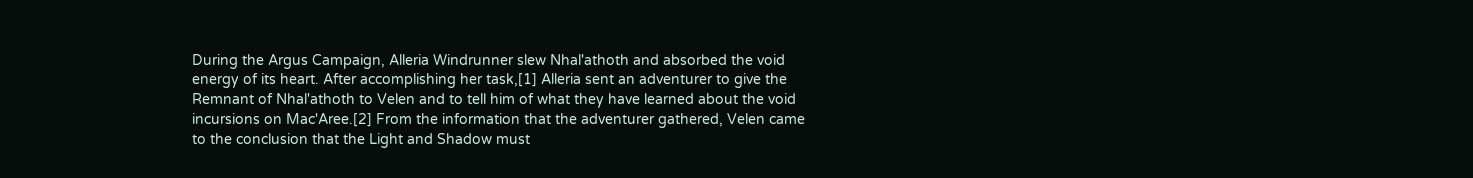During the Argus Campaign, Alleria Windrunner slew Nhal'athoth and absorbed the void energy of its heart. After accomplishing her task,[1] Alleria sent an adventurer to give the Remnant of Nhal'athoth to Velen and to tell him of what they have learned about the void incursions on Mac'Aree.[2] From the information that the adventurer gathered, Velen came to the conclusion that the Light and Shadow must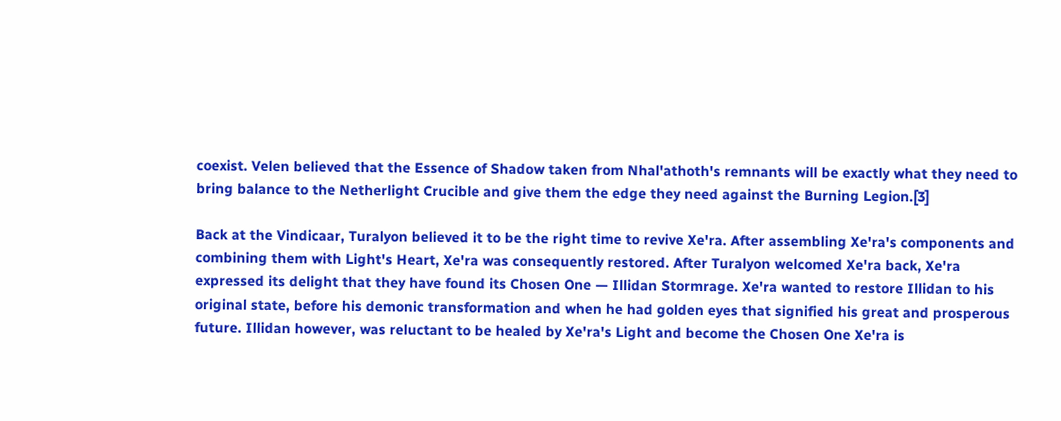coexist. Velen believed that the Essence of Shadow taken from Nhal'athoth's remnants will be exactly what they need to bring balance to the Netherlight Crucible and give them the edge they need against the Burning Legion.[3]

Back at the Vindicaar, Turalyon believed it to be the right time to revive Xe'ra. After assembling Xe'ra's components and combining them with Light's Heart, Xe'ra was consequently restored. After Turalyon welcomed Xe'ra back, Xe'ra expressed its delight that they have found its Chosen One — Illidan Stormrage. Xe'ra wanted to restore Illidan to his original state, before his demonic transformation and when he had golden eyes that signified his great and prosperous future. Illidan however, was reluctant to be healed by Xe'ra's Light and become the Chosen One Xe'ra is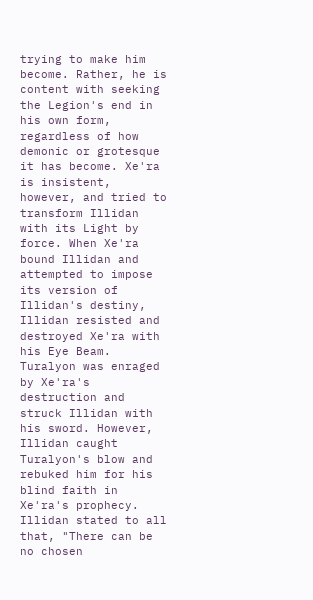trying to make him become. Rather, he is content with seeking the Legion's end in his own form, regardless of how demonic or grotesque it has become. Xe'ra is insistent, however, and tried to transform Illidan with its Light by force. When Xe'ra bound Illidan and attempted to impose its version of Illidan's destiny, Illidan resisted and destroyed Xe'ra with his Eye Beam. Turalyon was enraged by Xe'ra's destruction and struck Illidan with his sword. However, Illidan caught Turalyon's blow and rebuked him for his blind faith in Xe'ra's prophecy. Illidan stated to all that, "There can be no chosen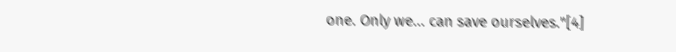one. Only we... can save ourselves."[4]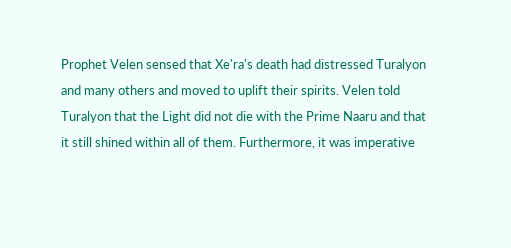Prophet Velen sensed that Xe'ra's death had distressed Turalyon and many others and moved to uplift their spirits. Velen told Turalyon that the Light did not die with the Prime Naaru and that it still shined within all of them. Furthermore, it was imperative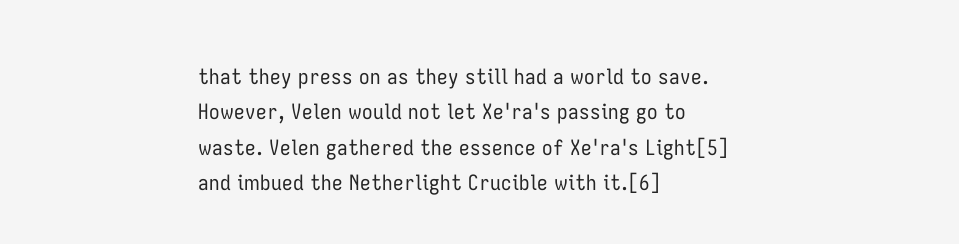that they press on as they still had a world to save. However, Velen would not let Xe'ra's passing go to waste. Velen gathered the essence of Xe'ra's Light[5] and imbued the Netherlight Crucible with it.[6]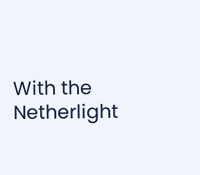With the Netherlight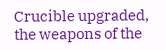Crucible upgraded, the weapons of the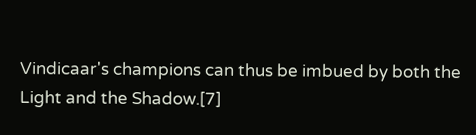Vindicaar's champions can thus be imbued by both the Light and the Shadow.[7]